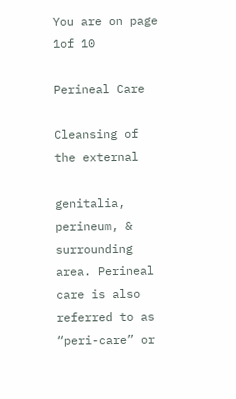You are on page 1of 10

Perineal Care

Cleansing of the external

genitalia, perineum, &
surrounding area. Perineal
care is also referred to as
“peri-care” or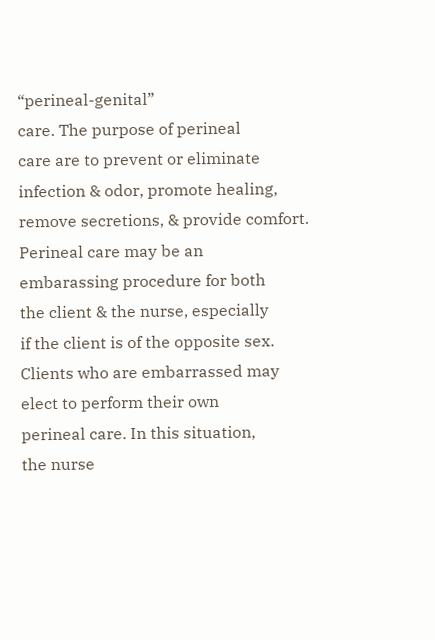“perineal-genital”
care. The purpose of perineal
care are to prevent or eliminate
infection & odor, promote healing,
remove secretions, & provide comfort.
Perineal care may be an
embarassing procedure for both
the client & the nurse, especially
if the client is of the opposite sex.
Clients who are embarrassed may
elect to perform their own
perineal care. In this situation,
the nurse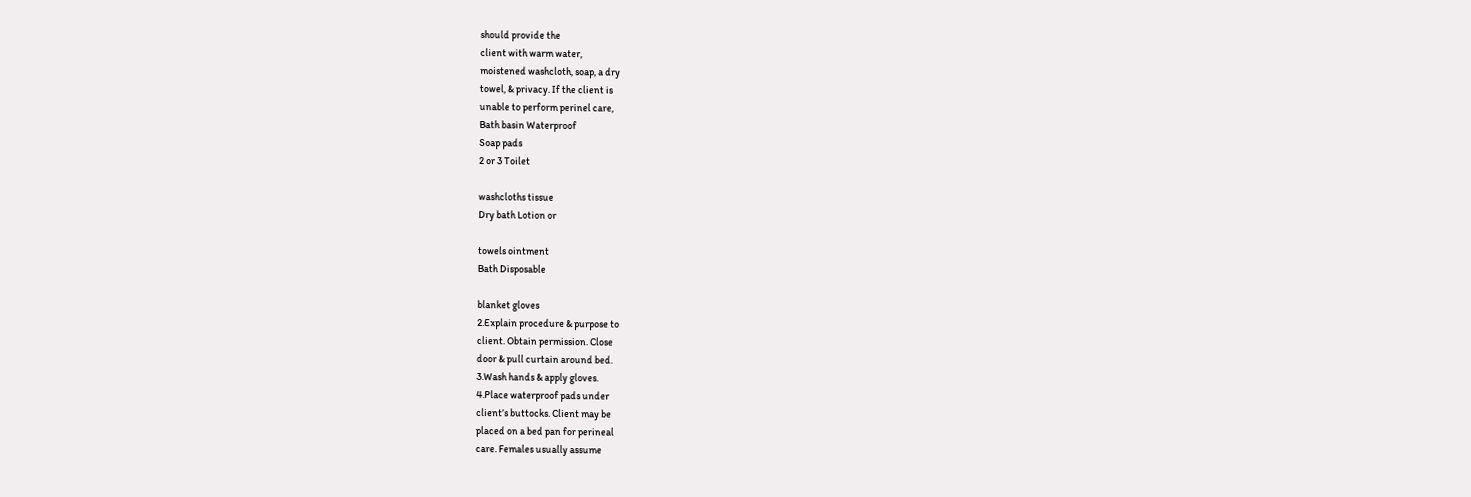should provide the
client with warm water,
moistened washcloth, soap, a dry
towel, & privacy. If the client is
unable to perform perinel care,
Bath basin Waterproof
Soap pads
2 or 3 Toilet

washcloths tissue
Dry bath Lotion or

towels ointment
Bath Disposable

blanket gloves
2.Explain procedure & purpose to
client. Obtain permission. Close
door & pull curtain around bed.
3.Wash hands & apply gloves.
4.Place waterproof pads under
client’s buttocks. Client may be
placed on a bed pan for perineal
care. Females usually assume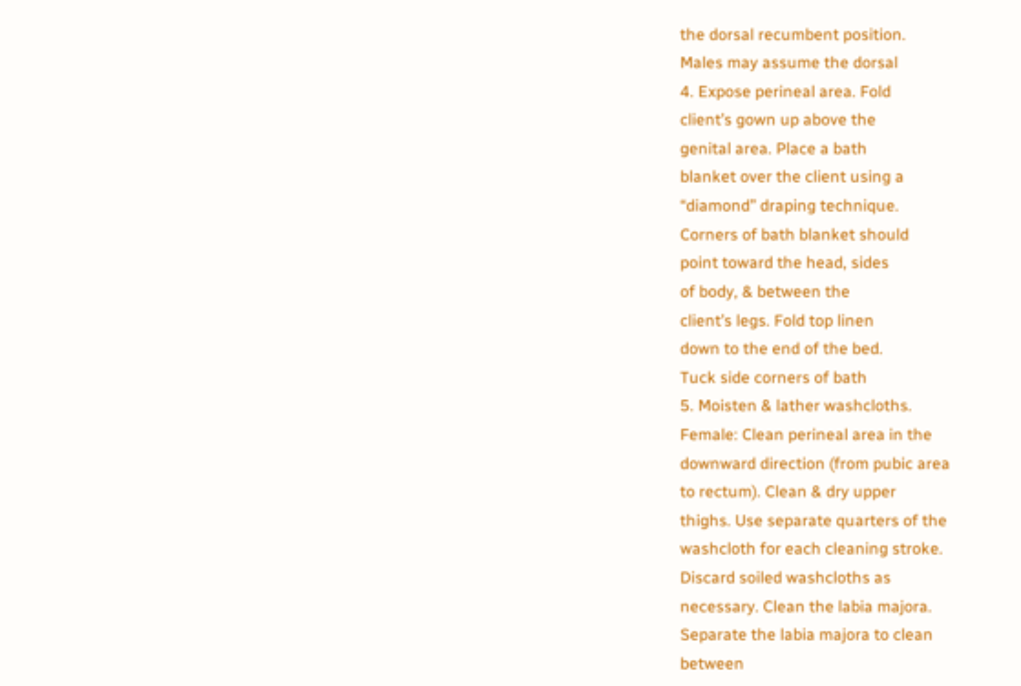the dorsal recumbent position.
Males may assume the dorsal
4. Expose perineal area. Fold
client’s gown up above the
genital area. Place a bath
blanket over the client using a
“diamond” draping technique.
Corners of bath blanket should
point toward the head, sides
of body, & between the
client’s legs. Fold top linen
down to the end of the bed.
Tuck side corners of bath
5. Moisten & lather washcloths.
Female: Clean perineal area in the
downward direction (from pubic area
to rectum). Clean & dry upper
thighs. Use separate quarters of the
washcloth for each cleaning stroke.
Discard soiled washcloths as
necessary. Clean the labia majora.
Separate the labia majora to clean
between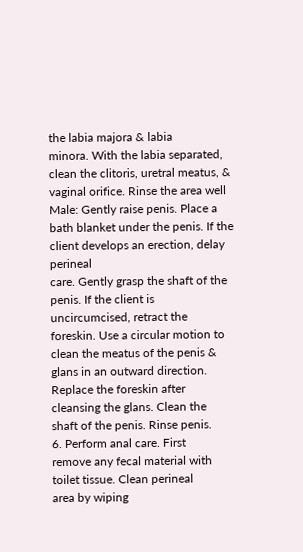the labia majora & labia
minora. With the labia separated,
clean the clitoris, uretral meatus, &
vaginal orifice. Rinse the area well
Male: Gently raise penis. Place a
bath blanket under the penis. If the
client develops an erection, delay perineal
care. Gently grasp the shaft of the
penis. If the client is
uncircumcised, retract the
foreskin. Use a circular motion to
clean the meatus of the penis &
glans in an outward direction.
Replace the foreskin after
cleansing the glans. Clean the
shaft of the penis. Rinse penis.
6. Perform anal care. First
remove any fecal material with
toilet tissue. Clean perineal
area by wiping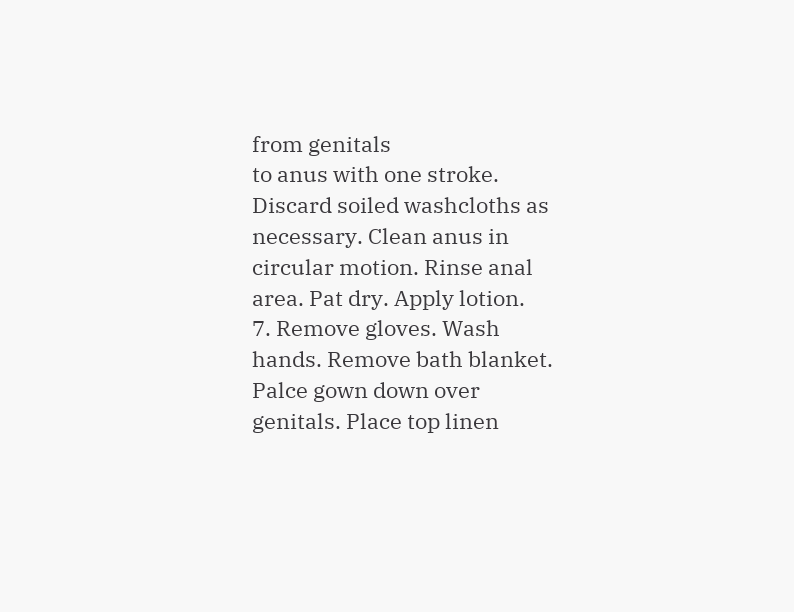from genitals
to anus with one stroke.
Discard soiled washcloths as
necessary. Clean anus in
circular motion. Rinse anal
area. Pat dry. Apply lotion.
7. Remove gloves. Wash
hands. Remove bath blanket.
Palce gown down over
genitals. Place top linen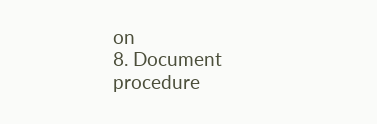on
8. Document procedure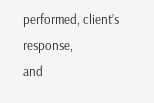performed, client’s response,
and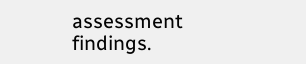assessment findings.